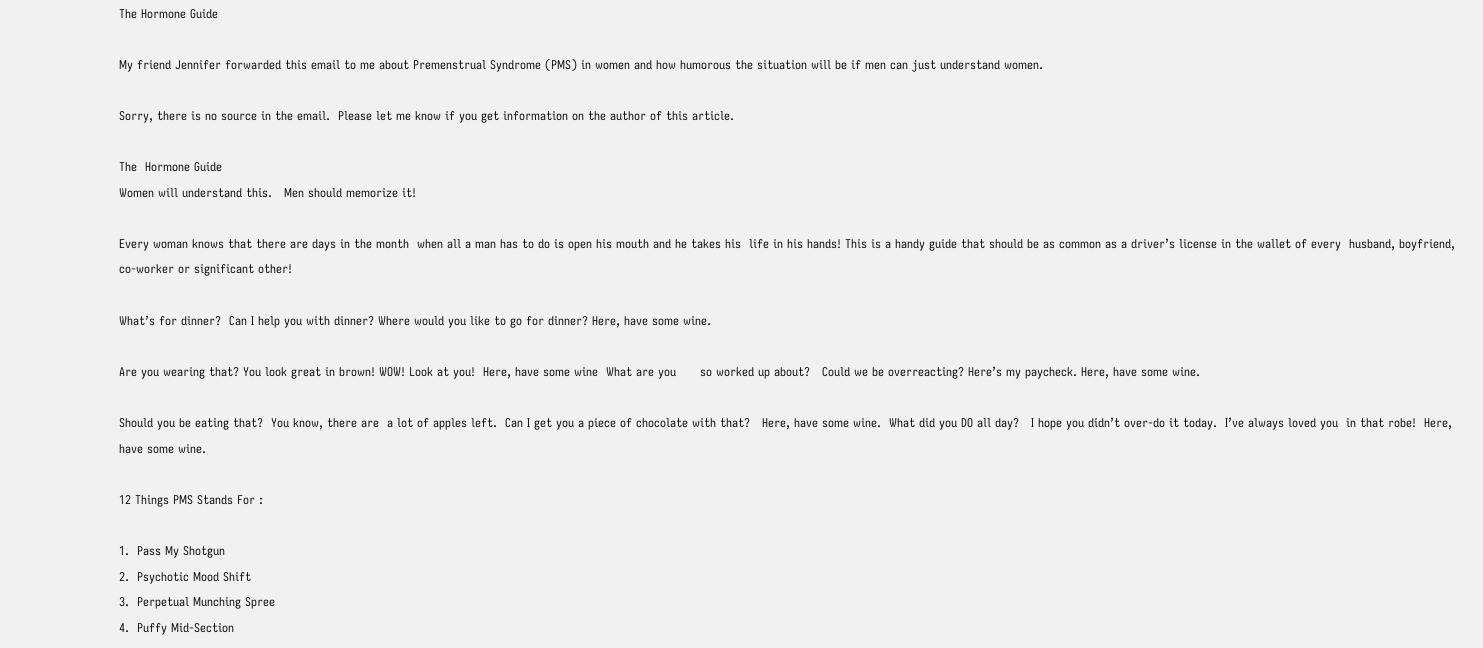The Hormone Guide

My friend Jennifer forwarded this email to me about Premenstrual Syndrome (PMS) in women and how humorous the situation will be if men can just understand women.

Sorry, there is no source in the email.  Please let me know if you get information on the author of this article.

The  Hormone Guide
Women will understand this.   Men should memorize it!

Every woman knows that there are days in the month  when all a man has to do is open his mouth and he takes his  life in his hands! This is a handy guide that should be as common as a driver’s license in the wallet of every  husband, boyfriend, co-worker or significant other!

What’s for dinner?  Can I help you with dinner? Where would you like to go for dinner? Here, have some wine.

Are you wearing that? You look great in brown! WOW! Look at you!  Here, have some wine  What are you      so worked up about?   Could we be overreacting? Here’s my paycheck. Here, have some wine.

Should you be eating that?  You know, there are  a lot of apples left.  Can I get you a piece of chocolate with that?   Here, have some wine.  What did you DO all day?   I hope you didn’t over-do it today.  I’ve always loved you  in that robe!  Here, have some wine.

12 Things PMS Stands For :

1.  Pass My Shotgun
2.  Psychotic Mood Shift
3.  Perpetual Munching Spree
4.  Puffy Mid-Section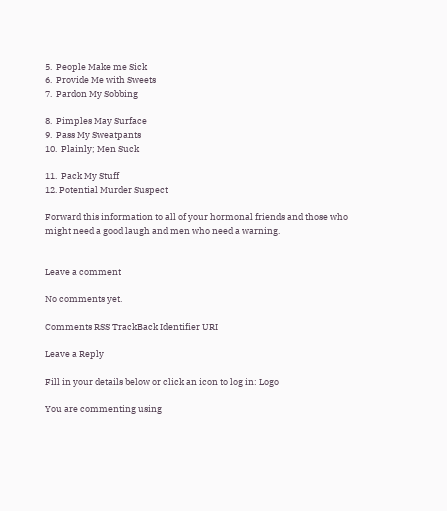5.  People Make me Sick
6.  Provide Me with Sweets
7.  Pardon My Sobbing

8.  Pimples May Surface
9.  Pass My Sweatpants
10.  Plainly; Men Suck

11.  Pack My Stuff
12. Potential Murder Suspect

Forward this information to all of your hormonal friends and those who might need a good laugh and men who need a warning.


Leave a comment

No comments yet.

Comments RSS TrackBack Identifier URI

Leave a Reply

Fill in your details below or click an icon to log in: Logo

You are commenting using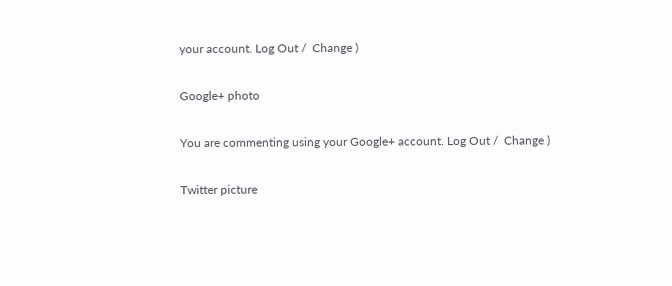your account. Log Out /  Change )

Google+ photo

You are commenting using your Google+ account. Log Out /  Change )

Twitter picture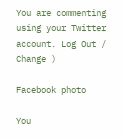You are commenting using your Twitter account. Log Out /  Change )

Facebook photo

You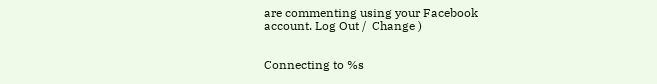are commenting using your Facebook account. Log Out /  Change )


Connecting to %s